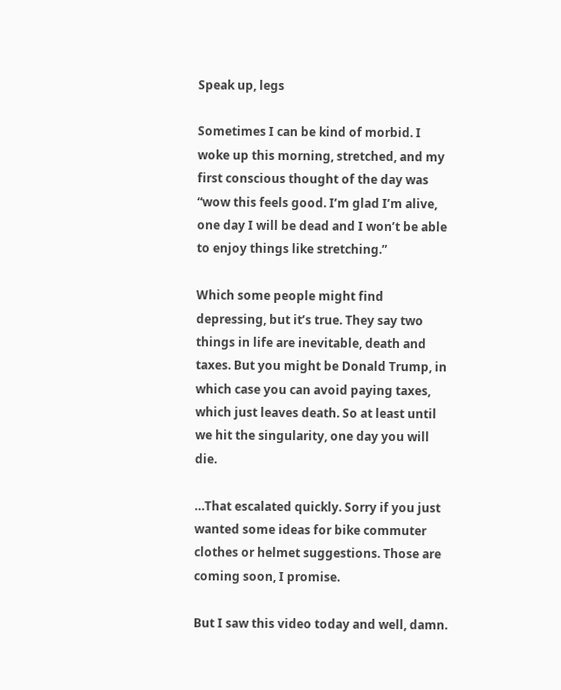Speak up, legs

Sometimes I can be kind of morbid. I woke up this morning, stretched, and my first conscious thought of the day was “wow this feels good. I’m glad I’m alive, one day I will be dead and I won’t be able to enjoy things like stretching.”

Which some people might find depressing, but it’s true. They say two things in life are inevitable, death and taxes. But you might be Donald Trump, in which case you can avoid paying taxes, which just leaves death. So at least until we hit the singularity, one day you will die.

…That escalated quickly. Sorry if you just wanted some ideas for bike commuter clothes or helmet suggestions. Those are coming soon, I promise.

But I saw this video today and well, damn.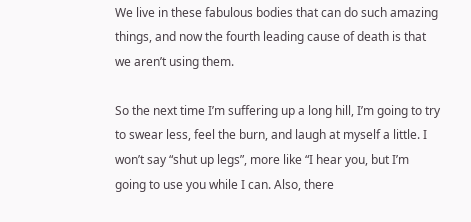We live in these fabulous bodies that can do such amazing things, and now the fourth leading cause of death is that we aren’t using them.

So the next time I’m suffering up a long hill, I’m going to try to swear less, feel the burn, and laugh at myself a little. I won’t say “shut up legs”, more like “I hear you, but I’m going to use you while I can. Also, there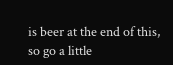is beer at the end of this, so go a little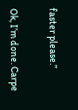faster please.”


Ok, I’m done. Carpe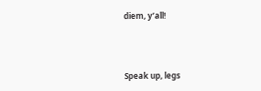diem, y’all!



Speak up, legs